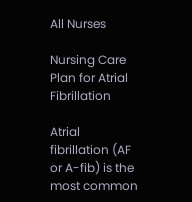All Nurses

Nursing Care Plan for Atrial Fibrillation

Atrial fibrillation (AF or A-fib) is the most common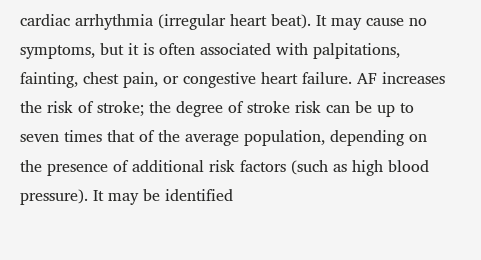cardiac arrhythmia (irregular heart beat). It may cause no symptoms, but it is often associated with palpitations, fainting, chest pain, or congestive heart failure. AF increases the risk of stroke; the degree of stroke risk can be up to seven times that of the average population, depending on the presence of additional risk factors (such as high blood pressure). It may be identified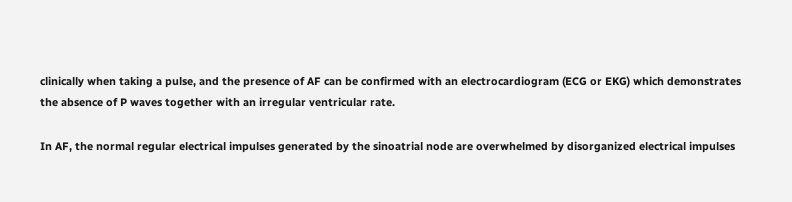clinically when taking a pulse, and the presence of AF can be confirmed with an electrocardiogram (ECG or EKG) which demonstrates the absence of P waves together with an irregular ventricular rate.

In AF, the normal regular electrical impulses generated by the sinoatrial node are overwhelmed by disorganized electrical impulses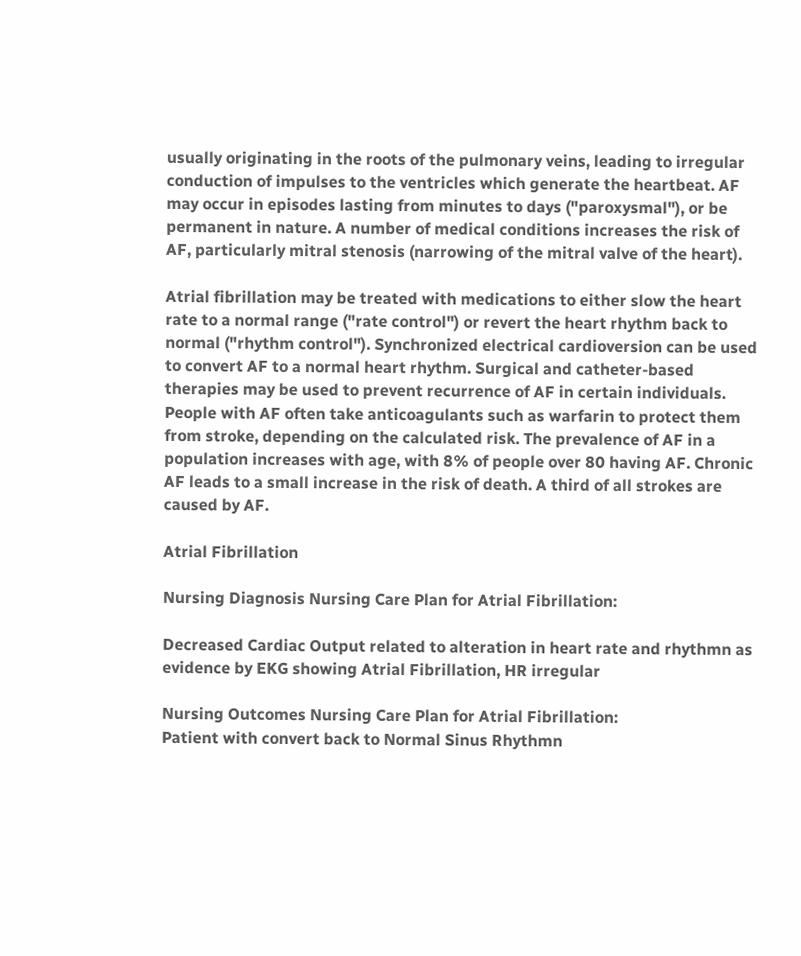usually originating in the roots of the pulmonary veins, leading to irregular conduction of impulses to the ventricles which generate the heartbeat. AF may occur in episodes lasting from minutes to days ("paroxysmal"), or be permanent in nature. A number of medical conditions increases the risk of AF, particularly mitral stenosis (narrowing of the mitral valve of the heart).

Atrial fibrillation may be treated with medications to either slow the heart rate to a normal range ("rate control") or revert the heart rhythm back to normal ("rhythm control"). Synchronized electrical cardioversion can be used to convert AF to a normal heart rhythm. Surgical and catheter-based therapies may be used to prevent recurrence of AF in certain individuals. People with AF often take anticoagulants such as warfarin to protect them from stroke, depending on the calculated risk. The prevalence of AF in a population increases with age, with 8% of people over 80 having AF. Chronic AF leads to a small increase in the risk of death. A third of all strokes are caused by AF.

Atrial Fibrillation

Nursing Diagnosis Nursing Care Plan for Atrial Fibrillation:

Decreased Cardiac Output related to alteration in heart rate and rhythmn as evidence by EKG showing Atrial Fibrillation, HR irregular

Nursing Outcomes Nursing Care Plan for Atrial Fibrillation:
Patient with convert back to Normal Sinus Rhythmn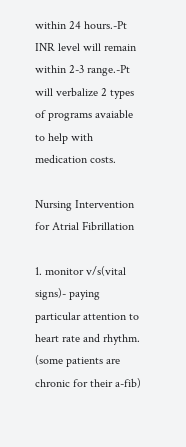within 24 hours.-Pt INR level will remain within 2-3 range.-Pt will verbalize 2 types of programs avaiable to help with medication costs.

Nursing Intervention for Atrial Fibrillation

1. monitor v/s(vital signs)- paying particular attention to heart rate and rhythm. (some patients are chronic for their a-fib)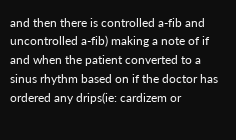and then there is controlled a-fib and uncontrolled a-fib) making a note of if and when the patient converted to a sinus rhythm based on if the doctor has ordered any drips(ie: cardizem or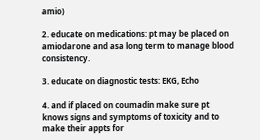amio)

2. educate on medications: pt may be placed on amiodarone and asa long term to manage blood consistency.

3. educate on diagnostic tests: EKG, Echo

4. and if placed on coumadin make sure pt knows signs and symptoms of toxicity and to make their appts for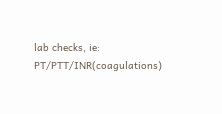lab checks, ie: PT/PTT/INR(coagulations)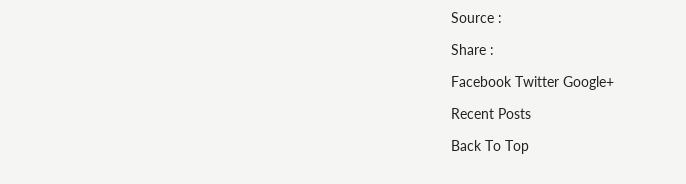Source :

Share :

Facebook Twitter Google+

Recent Posts

Back To Top